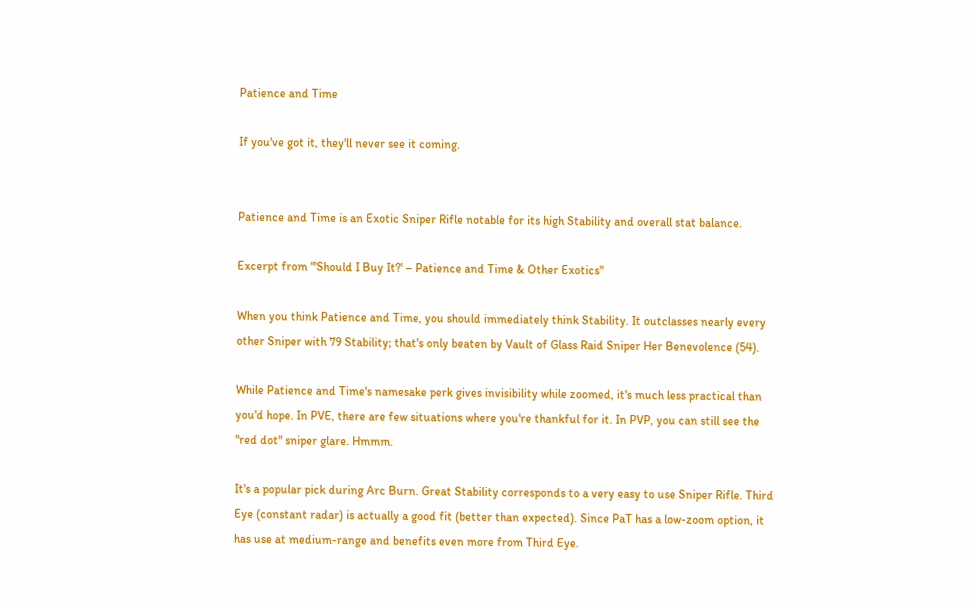Patience and Time

If you've got it, they'll never see it coming.


Patience and Time is an Exotic Sniper Rifle notable for its high Stability and overall stat balance.

Excerpt from "'Should I Buy It?' – Patience and Time & Other Exotics"

When you think Patience and Time, you should immediately think Stability. It outclasses nearly every other Sniper with 79 Stability; that's only beaten by Vault of Glass Raid Sniper Her Benevolence (54).

While Patience and Time's namesake perk gives invisibility while zoomed, it's much less practical than you'd hope. In PVE, there are few situations where you're thankful for it. In PVP, you can still see the "red dot" sniper glare. Hmmm.

It's a popular pick during Arc Burn. Great Stability corresponds to a very easy to use Sniper Rifle. Third Eye (constant radar) is actually a good fit (better than expected). Since PaT has a low-zoom option, it has use at medium-range and benefits even more from Third Eye.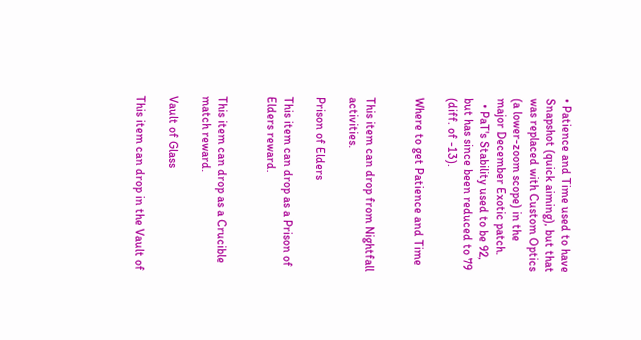• Patience and Time used to have Snapshot (quick aiming), but that was replaced with Custom Optics (a lower-zoom scope) in the major December Exotic patch.
  • PaT's Stability used to be 92, but has since been reduced to 79 (diff. of -13).

Where to get Patience and Time


This item can drop from Nightfall activities.

Prison of Elders

This item can drop as a Prison of Elders reward.


This item can drop as a Crucible match reward.

Vault of Glass

This item can drop in the Vault of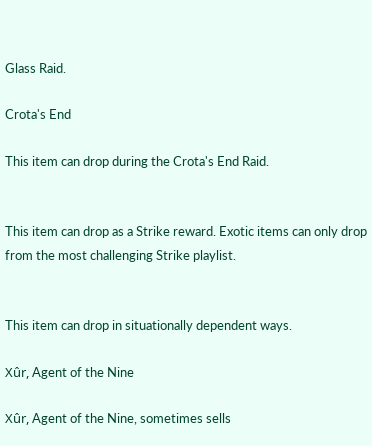Glass Raid.

Crota's End

This item can drop during the Crota's End Raid.


This item can drop as a Strike reward. Exotic items can only drop from the most challenging Strike playlist.


This item can drop in situationally dependent ways.

Xûr, Agent of the Nine

Xûr, Agent of the Nine, sometimes sells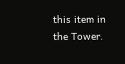this item in the Tower.